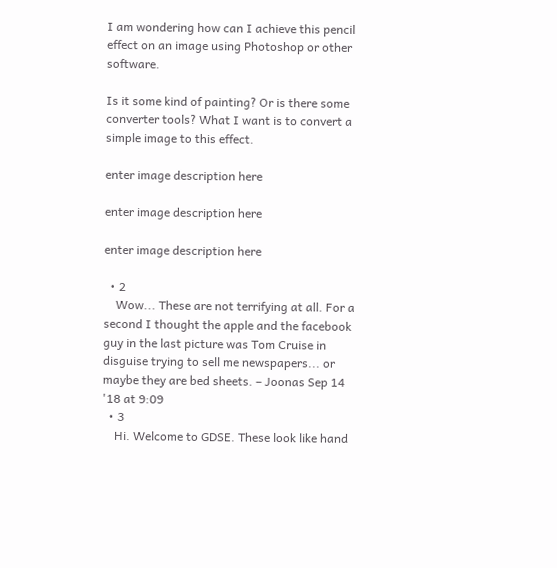I am wondering how can I achieve this pencil effect on an image using Photoshop or other software.

Is it some kind of painting? Or is there some converter tools? What I want is to convert a simple image to this effect.

enter image description here

enter image description here

enter image description here

  • 2
    Wow... These are not terrifying at all. For a second I thought the apple and the facebook guy in the last picture was Tom Cruise in disguise trying to sell me newspapers... or maybe they are bed sheets. – Joonas Sep 14 '18 at 9:09
  • 3
    Hi. Welcome to GDSE. These look like hand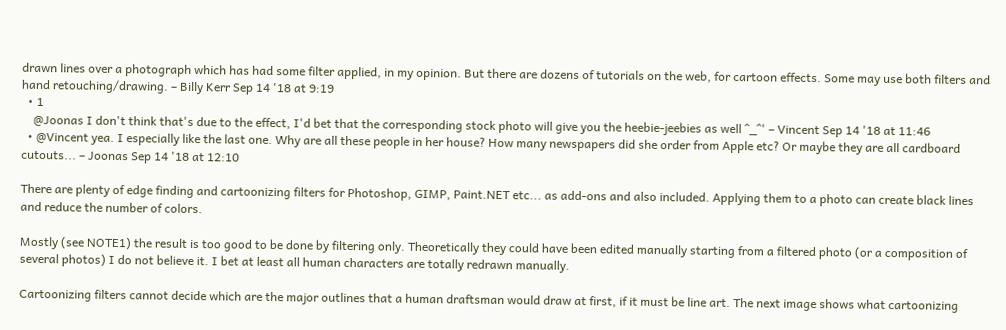drawn lines over a photograph which has had some filter applied, in my opinion. But there are dozens of tutorials on the web, for cartoon effects. Some may use both filters and hand retouching/drawing. – Billy Kerr Sep 14 '18 at 9:19
  • 1
    @Joonas I don't think that's due to the effect, I'd bet that the corresponding stock photo will give you the heebie-jeebies as well ^_^' – Vincent Sep 14 '18 at 11:46
  • @Vincent yea. I especially like the last one. Why are all these people in her house? How many newspapers did she order from Apple etc? Or maybe they are all cardboard cutouts... – Joonas Sep 14 '18 at 12:10

There are plenty of edge finding and cartoonizing filters for Photoshop, GIMP, Paint.NET etc... as add-ons and also included. Applying them to a photo can create black lines and reduce the number of colors.

Mostly (see NOTE1) the result is too good to be done by filtering only. Theoretically they could have been edited manually starting from a filtered photo (or a composition of several photos) I do not believe it. I bet at least all human characters are totally redrawn manually.

Cartoonizing filters cannot decide which are the major outlines that a human draftsman would draw at first, if it must be line art. The next image shows what cartoonizing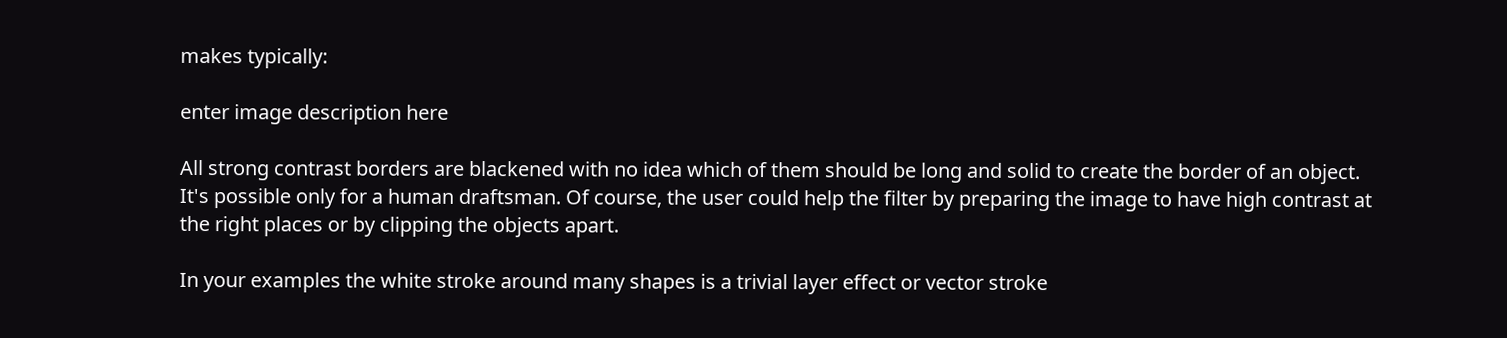makes typically:

enter image description here

All strong contrast borders are blackened with no idea which of them should be long and solid to create the border of an object. It's possible only for a human draftsman. Of course, the user could help the filter by preparing the image to have high contrast at the right places or by clipping the objects apart.

In your examples the white stroke around many shapes is a trivial layer effect or vector stroke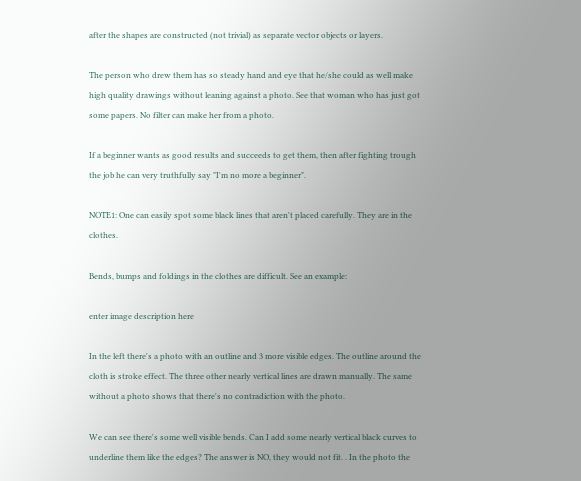after the shapes are constructed (not trivial) as separate vector objects or layers.

The person who drew them has so steady hand and eye that he/she could as well make high quality drawings without leaning against a photo. See that woman who has just got some papers. No filter can make her from a photo.

If a beginner wants as good results and succeeds to get them, then after fighting trough the job he can very truthfully say "I'm no more a beginner".

NOTE1: One can easily spot some black lines that aren't placed carefully. They are in the clothes.

Bends, bumps and foldings in the clothes are difficult. See an example:

enter image description here

In the left there's a photo with an outline and 3 more visible edges. The outline around the cloth is stroke effect. The three other nearly vertical lines are drawn manually. The same without a photo shows that there's no contradiction with the photo.

We can see there's some well visible bends. Can I add some nearly vertical black curves to underline them like the edges? The answer is NO, they would not fit. . In the photo the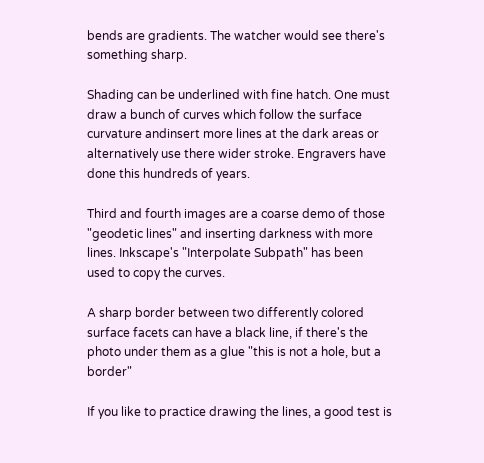bends are gradients. The watcher would see there's something sharp.

Shading can be underlined with fine hatch. One must draw a bunch of curves which follow the surface curvature andinsert more lines at the dark areas or alternatively use there wider stroke. Engravers have done this hundreds of years.

Third and fourth images are a coarse demo of those "geodetic lines" and inserting darkness with more lines. Inkscape's "Interpolate Subpath" has been used to copy the curves.

A sharp border between two differently colored surface facets can have a black line, if there's the photo under them as a glue "this is not a hole, but a border"

If you like to practice drawing the lines, a good test is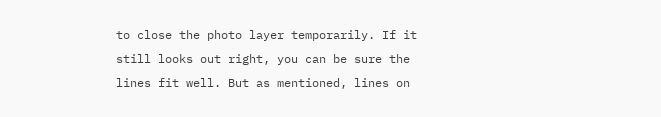to close the photo layer temporarily. If it still looks out right, you can be sure the lines fit well. But as mentioned, lines on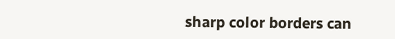sharp color borders can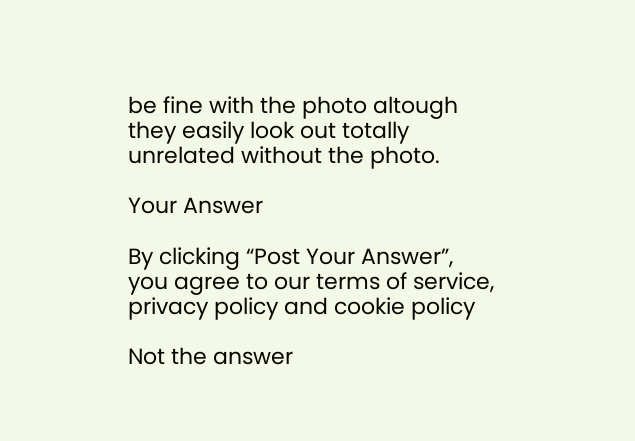be fine with the photo altough they easily look out totally unrelated without the photo.

Your Answer

By clicking “Post Your Answer”, you agree to our terms of service, privacy policy and cookie policy

Not the answer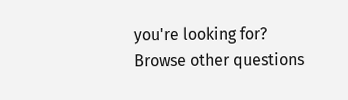you're looking for? Browse other questions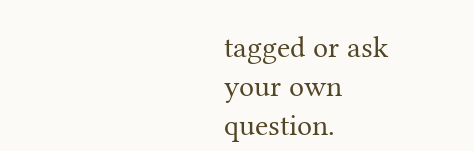tagged or ask your own question.